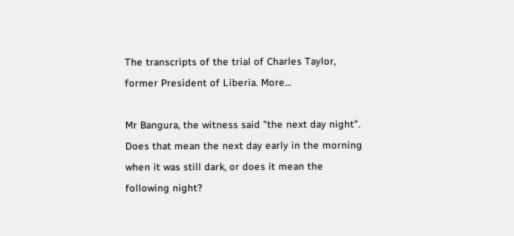The transcripts of the trial of Charles Taylor, former President of Liberia. More…

Mr Bangura, the witness said "the next day night". Does that mean the next day early in the morning when it was still dark, or does it mean the following night?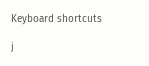Keyboard shortcuts

j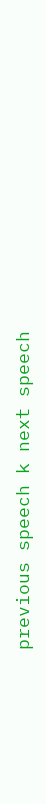previous speech k next speech